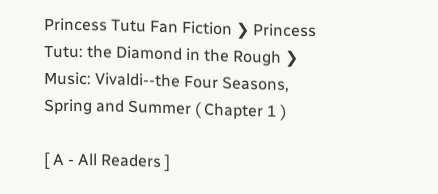Princess Tutu Fan Fiction ❯ Princess Tutu: the Diamond in the Rough ❯ Music: Vivaldi--the Four Seasons, Spring and Summer ( Chapter 1 )

[ A - All Readers ]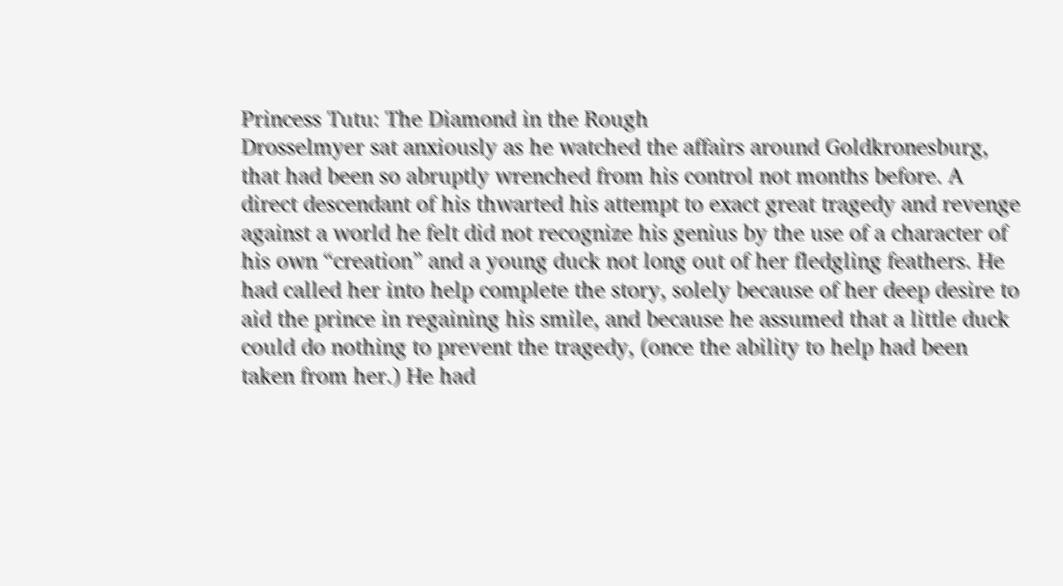Princess Tutu: The Diamond in the Rough
Drosselmyer sat anxiously as he watched the affairs around Goldkronesburg, that had been so abruptly wrenched from his control not months before. A direct descendant of his thwarted his attempt to exact great tragedy and revenge against a world he felt did not recognize his genius by the use of a character of his own “creation” and a young duck not long out of her fledgling feathers. He had called her into help complete the story, solely because of her deep desire to aid the prince in regaining his smile, and because he assumed that a little duck could do nothing to prevent the tragedy, (once the ability to help had been taken from her.) He had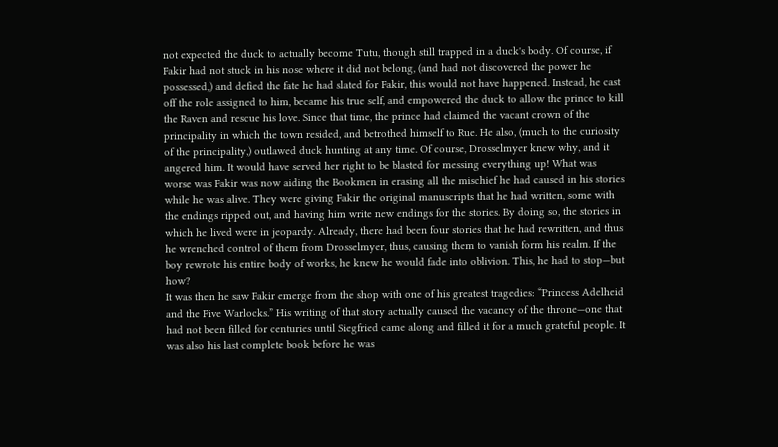not expected the duck to actually become Tutu, though still trapped in a duck's body. Of course, if Fakir had not stuck in his nose where it did not belong, (and had not discovered the power he possessed,) and defied the fate he had slated for Fakir, this would not have happened. Instead, he cast off the role assigned to him, became his true self, and empowered the duck to allow the prince to kill the Raven and rescue his love. Since that time, the prince had claimed the vacant crown of the principality in which the town resided, and betrothed himself to Rue. He also, (much to the curiosity of the principality,) outlawed duck hunting at any time. Of course, Drosselmyer knew why, and it angered him. It would have served her right to be blasted for messing everything up! What was worse was Fakir was now aiding the Bookmen in erasing all the mischief he had caused in his stories while he was alive. They were giving Fakir the original manuscripts that he had written, some with the endings ripped out, and having him write new endings for the stories. By doing so, the stories in which he lived were in jeopardy. Already, there had been four stories that he had rewritten, and thus he wrenched control of them from Drosselmyer, thus, causing them to vanish form his realm. If the boy rewrote his entire body of works, he knew he would fade into oblivion. This, he had to stop—but how?
It was then he saw Fakir emerge from the shop with one of his greatest tragedies: “Princess Adelheid and the Five Warlocks.” His writing of that story actually caused the vacancy of the throne—one that had not been filled for centuries until Siegfried came along and filled it for a much grateful people. It was also his last complete book before he was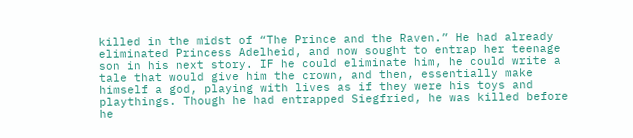killed in the midst of “The Prince and the Raven.” He had already eliminated Princess Adelheid, and now sought to entrap her teenage son in his next story. IF he could eliminate him, he could write a tale that would give him the crown, and then, essentially make himself a god, playing with lives as if they were his toys and playthings. Though he had entrapped Siegfried, he was killed before he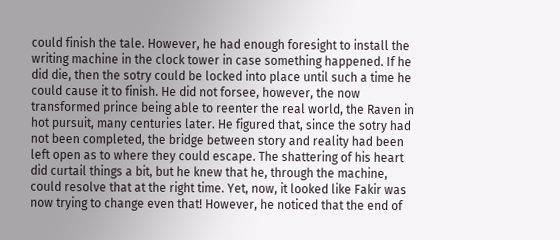could finish the tale. However, he had enough foresight to install the writing machine in the clock tower in case something happened. If he did die, then the sotry could be locked into place until such a time he could cause it to finish. He did not forsee, however, the now transformed prince being able to reenter the real world, the Raven in hot pursuit, many centuries later. He figured that, since the sotry had not been completed, the bridge between story and reality had been left open as to where they could escape. The shattering of his heart did curtail things a bit, but he knew that he, through the machine, could resolve that at the right time. Yet, now, it looked like Fakir was now trying to change even that! However, he noticed that the end of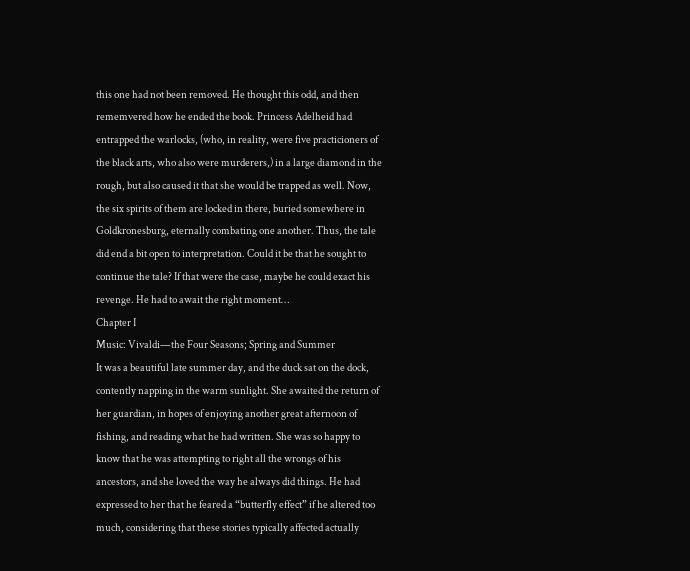this one had not been removed. He thought this odd, and then rememvered how he ended the book. Princess Adelheid had entrapped the warlocks, (who, in reality, were five practicioners of the black arts, who also were murderers,) in a large diamond in the rough, but also caused it that she would be trapped as well. Now, the six spirits of them are locked in there, buried somewhere in Goldkronesburg, eternally combating one another. Thus, the tale did end a bit open to interpretation. Could it be that he sought to continue the tale? If that were the case, maybe he could exact his revenge. He had to await the right moment…
Chapter I
Music: Vivaldi—the Four Seasons; Spring and Summer
It was a beautiful late summer day, and the duck sat on the dock, contently napping in the warm sunlight. She awaited the return of her guardian, in hopes of enjoying another great afternoon of fishing, and reading what he had written. She was so happy to know that he was attempting to right all the wrongs of his ancestors, and she loved the way he always did things. He had expressed to her that he feared a “butterfly effect” if he altered too much, considering that these stories typically affected actually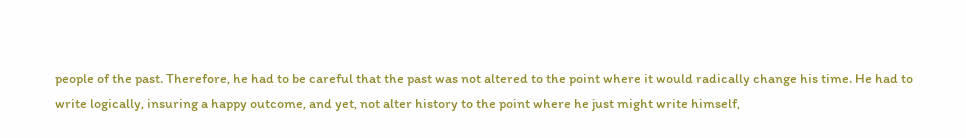people of the past. Therefore, he had to be careful that the past was not altered to the point where it would radically change his time. He had to write logically, insuring a happy outcome, and yet, not alter history to the point where he just might write himself,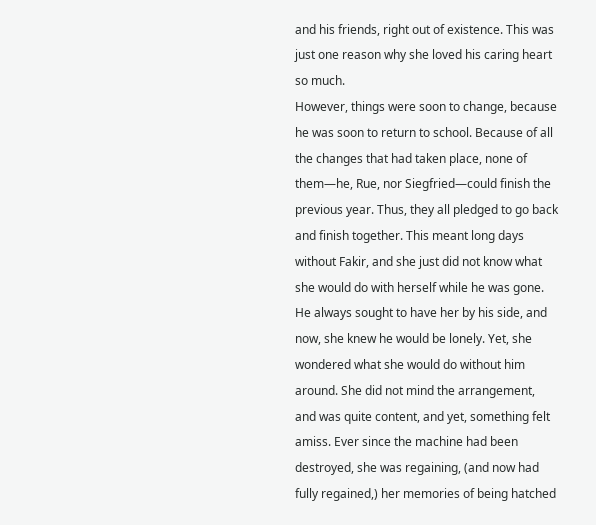and his friends, right out of existence. This was just one reason why she loved his caring heart so much.
However, things were soon to change, because he was soon to return to school. Because of all the changes that had taken place, none of them—he, Rue, nor Siegfried—could finish the previous year. Thus, they all pledged to go back and finish together. This meant long days without Fakir, and she just did not know what she would do with herself while he was gone. He always sought to have her by his side, and now, she knew he would be lonely. Yet, she wondered what she would do without him around. She did not mind the arrangement, and was quite content, and yet, something felt amiss. Ever since the machine had been destroyed, she was regaining, (and now had fully regained,) her memories of being hatched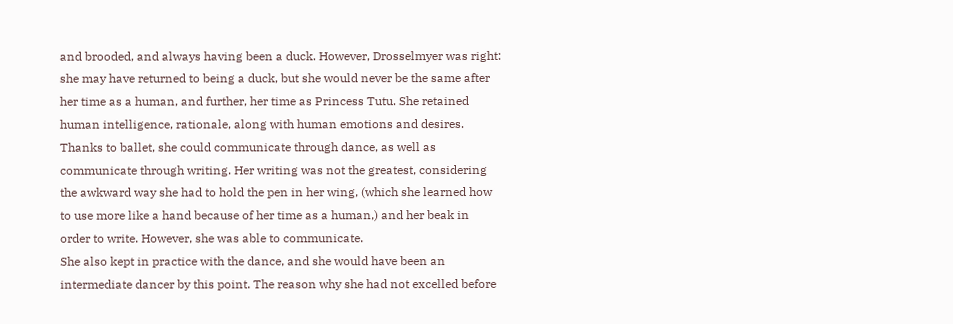and brooded, and always having been a duck. However, Drosselmyer was right: she may have returned to being a duck, but she would never be the same after her time as a human, and further, her time as Princess Tutu. She retained human intelligence, rationale, along with human emotions and desires. Thanks to ballet, she could communicate through dance, as well as communicate through writing. Her writing was not the greatest, considering the awkward way she had to hold the pen in her wing, (which she learned how to use more like a hand because of her time as a human,) and her beak in order to write. However, she was able to communicate.
She also kept in practice with the dance, and she would have been an intermediate dancer by this point. The reason why she had not excelled before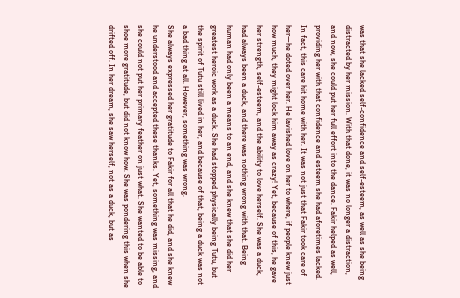was that she lacked self-confidence and self-esteem, as well as she being distracted by her mission. With that done, it was no longer a distraction, and now, she could put her full effort into the dance. Fakir helped as well, providing her with that confidence and esteem she had aforetimes lacked. In fact, this care hit home with her. It was not just that Fakir took care of her—he doted over her. He lavished love on her to where, if people knew just how much, they might lock him away as crazy! Yet, because of this, he gave her strength, self-esteem, and the ability to love herself. She was a duck, had always been a duck, and there was nothing wrong with that. Being human had only been a means to an end, and she knew that she did her greatest heroic work as a duck. She had stopped physically being Tutu, but the spirit of Tutu still lived in her, and because of that, being a duck was not a bad thing at all. However, something was wrong.
She always expressed her gratitude to Fakir for all that he did, and she knew he understood and accepted these thanks. Yet, something was missing, and she could not put her primary feather on just what. She wanted to be able to shoe more gratitude, but did not know how. She was pondering this when she drifted off. In her dream, she saw herself, not as a duck, but as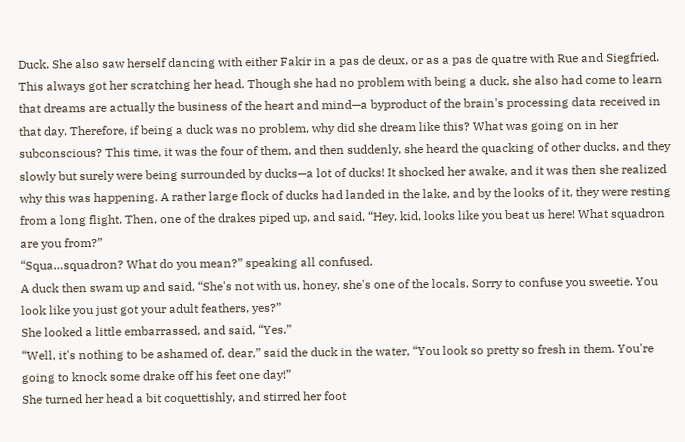Duck. She also saw herself dancing with either Fakir in a pas de deux, or as a pas de quatre with Rue and Siegfried. This always got her scratching her head. Though she had no problem with being a duck, she also had come to learn that dreams are actually the business of the heart and mind—a byproduct of the brain's processing data received in that day. Therefore, if being a duck was no problem, why did she dream like this? What was going on in her subconscious? This time, it was the four of them, and then suddenly, she heard the quacking of other ducks, and they slowly but surely were being surrounded by ducks—a lot of ducks! It shocked her awake, and it was then she realized why this was happening. A rather large flock of ducks had landed in the lake, and by the looks of it, they were resting from a long flight. Then, one of the drakes piped up, and said, “Hey, kid, looks like you beat us here! What squadron are you from?”
“Squa…squadron? What do you mean?” speaking all confused.
A duck then swam up and said, “She's not with us, honey, she's one of the locals. Sorry to confuse you sweetie. You look like you just got your adult feathers, yes?”
She looked a little embarrassed, and said, “Yes.”
“Well, it's nothing to be ashamed of, dear,” said the duck in the water, “You look so pretty so fresh in them. You're going to knock some drake off his feet one day!”
She turned her head a bit coquettishly, and stirred her foot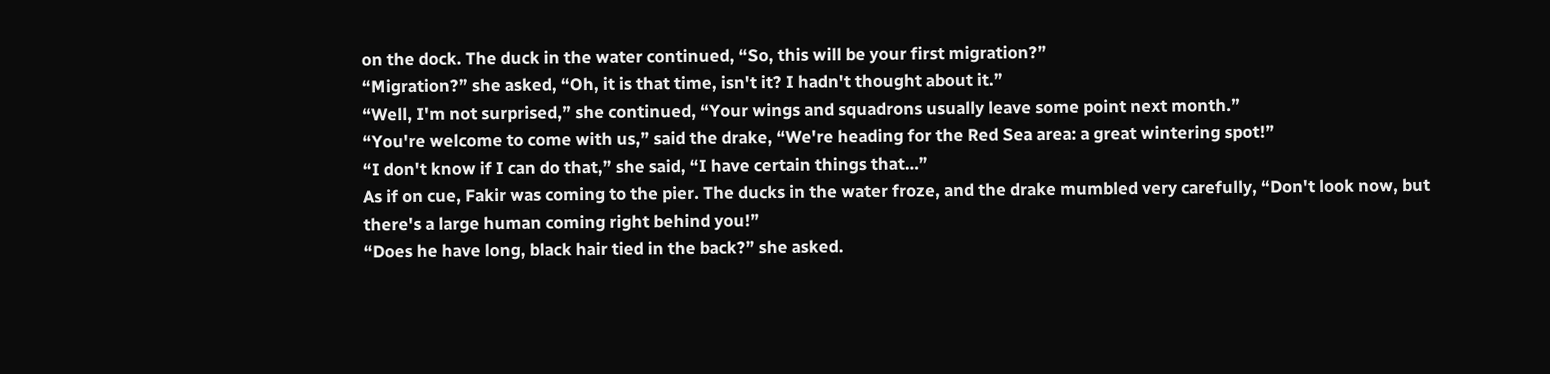on the dock. The duck in the water continued, “So, this will be your first migration?”
“Migration?” she asked, “Oh, it is that time, isn't it? I hadn't thought about it.”
“Well, I'm not surprised,” she continued, “Your wings and squadrons usually leave some point next month.”
“You're welcome to come with us,” said the drake, “We're heading for the Red Sea area: a great wintering spot!”
“I don't know if I can do that,” she said, “I have certain things that…”
As if on cue, Fakir was coming to the pier. The ducks in the water froze, and the drake mumbled very carefully, “Don't look now, but there's a large human coming right behind you!”
“Does he have long, black hair tied in the back?” she asked.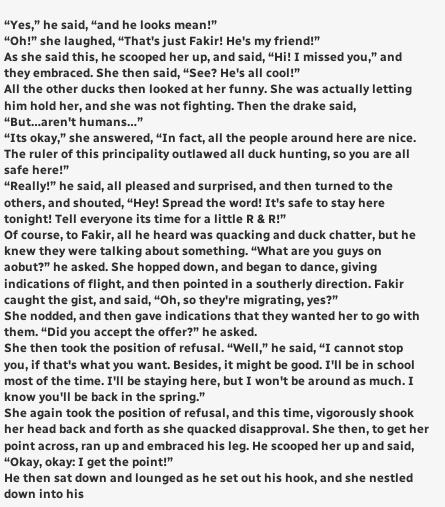“Yes,” he said, “and he looks mean!”
“Oh!” she laughed, “That's just Fakir! He's my friend!”
As she said this, he scooped her up, and said, “Hi! I missed you,” and they embraced. She then said, “See? He's all cool!”
All the other ducks then looked at her funny. She was actually letting him hold her, and she was not fighting. Then the drake said, “But…aren't humans…”
“Its okay,” she answered, “In fact, all the people around here are nice. The ruler of this principality outlawed all duck hunting, so you are all safe here!”
“Really!” he said, all pleased and surprised, and then turned to the others, and shouted, “Hey! Spread the word! It's safe to stay here tonight! Tell everyone its time for a little R & R!”
Of course, to Fakir, all he heard was quacking and duck chatter, but he knew they were talking about something. “What are you guys on aobut?” he asked. She hopped down, and began to dance, giving indications of flight, and then pointed in a southerly direction. Fakir caught the gist, and said, “Oh, so they're migrating, yes?”
She nodded, and then gave indications that they wanted her to go with them. “Did you accept the offer?” he asked.
She then took the position of refusal. “Well,” he said, “I cannot stop you, if that's what you want. Besides, it might be good. I'll be in school most of the time. I'll be staying here, but I won't be around as much. I know you'll be back in the spring.”
She again took the position of refusal, and this time, vigorously shook her head back and forth as she quacked disapproval. She then, to get her point across, ran up and embraced his leg. He scooped her up and said, “Okay, okay: I get the point!”
He then sat down and lounged as he set out his hook, and she nestled down into his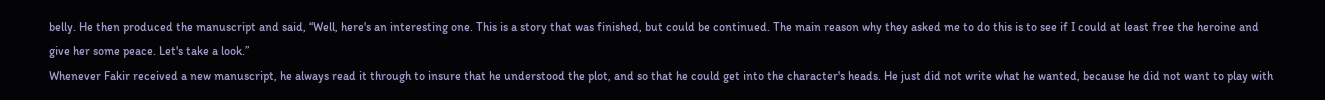belly. He then produced the manuscript and said, “Well, here's an interesting one. This is a story that was finished, but could be continued. The main reason why they asked me to do this is to see if I could at least free the heroine and give her some peace. Let's take a look.”
Whenever Fakir received a new manuscript, he always read it through to insure that he understood the plot, and so that he could get into the character's heads. He just did not write what he wanted, because he did not want to play with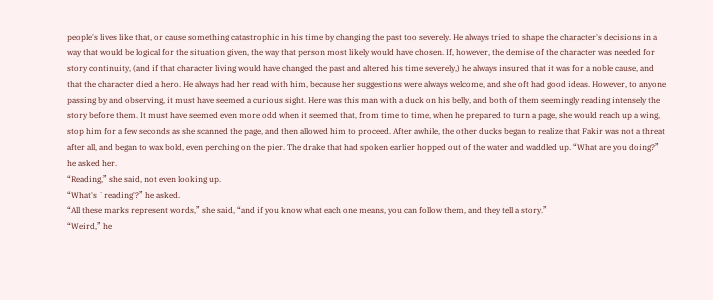people's lives like that, or cause something catastrophic in his time by changing the past too severely. He always tried to shape the character's decisions in a way that would be logical for the situation given, the way that person most likely would have chosen. If, however, the demise of the character was needed for story continuity, (and if that character living would have changed the past and altered his time severely,) he always insured that it was for a noble cause, and that the character died a hero. He always had her read with him, because her suggestions were always welcome, and she oft had good ideas. However, to anyone passing by and observing, it must have seemed a curious sight. Here was this man with a duck on his belly, and both of them seemingly reading intensely the story before them. It must have seemed even more odd when it seemed that, from time to time, when he prepared to turn a page, she would reach up a wing, stop him for a few seconds as she scanned the page, and then allowed him to proceed. After awhile, the other ducks began to realize that Fakir was not a threat after all, and began to wax bold, even perching on the pier. The drake that had spoken earlier hopped out of the water and waddled up. “What are you doing?” he asked her.
“Reading,” she said, not even looking up.
“What's `reading'?” he asked.
“All these marks represent words,” she said, “and if you know what each one means, you can follow them, and they tell a story.”
“Weird,” he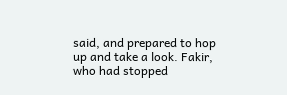said, and prepared to hop up and take a look. Fakir, who had stopped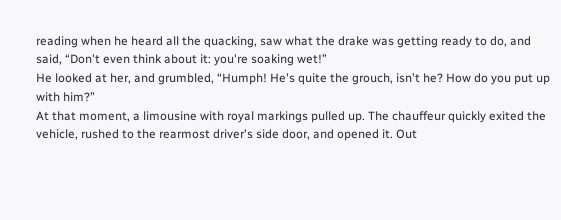reading when he heard all the quacking, saw what the drake was getting ready to do, and said, “Don't even think about it: you're soaking wet!”
He looked at her, and grumbled, “Humph! He's quite the grouch, isn't he? How do you put up with him?”
At that moment, a limousine with royal markings pulled up. The chauffeur quickly exited the vehicle, rushed to the rearmost driver's side door, and opened it. Out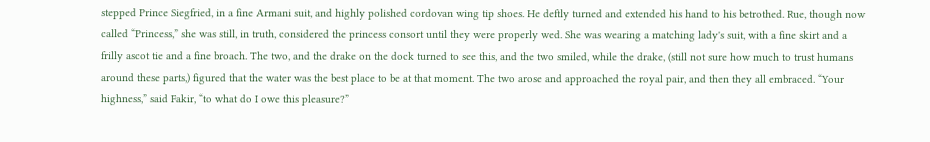stepped Prince Siegfried, in a fine Armani suit, and highly polished cordovan wing tip shoes. He deftly turned and extended his hand to his betrothed. Rue, though now called “Princess,” she was still, in truth, considered the princess consort until they were properly wed. She was wearing a matching lady's suit, with a fine skirt and a frilly ascot tie and a fine broach. The two, and the drake on the dock turned to see this, and the two smiled, while the drake, (still not sure how much to trust humans around these parts,) figured that the water was the best place to be at that moment. The two arose and approached the royal pair, and then they all embraced. “Your highness,” said Fakir, “to what do I owe this pleasure?”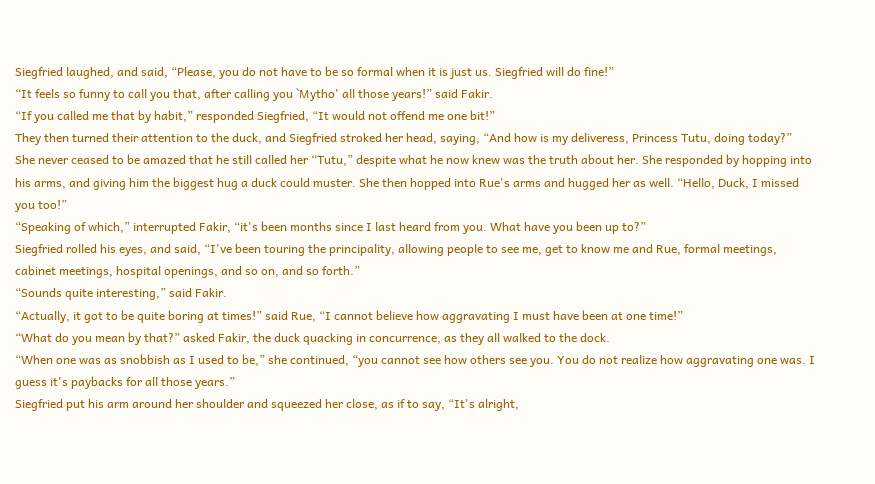Siegfried laughed, and said, “Please, you do not have to be so formal when it is just us. Siegfried will do fine!”
“It feels so funny to call you that, after calling you `Mytho' all those years!” said Fakir.
“If you called me that by habit,” responded Siegfried, “It would not offend me one bit!”
They then turned their attention to the duck, and Siegfried stroked her head, saying, “And how is my deliveress, Princess Tutu, doing today?”
She never ceased to be amazed that he still called her “Tutu,” despite what he now knew was the truth about her. She responded by hopping into his arms, and giving him the biggest hug a duck could muster. She then hopped into Rue's arms and hugged her as well. “Hello, Duck, I missed you too!”
“Speaking of which,” interrupted Fakir, “it's been months since I last heard from you. What have you been up to?”
Siegfried rolled his eyes, and said, “I've been touring the principality, allowing people to see me, get to know me and Rue, formal meetings, cabinet meetings, hospital openings, and so on, and so forth.”
“Sounds quite interesting,” said Fakir.
“Actually, it got to be quite boring at times!” said Rue, “I cannot believe how aggravating I must have been at one time!”
“What do you mean by that?” asked Fakir, the duck quacking in concurrence, as they all walked to the dock.
“When one was as snobbish as I used to be,” she continued, “you cannot see how others see you. You do not realize how aggravating one was. I guess it's paybacks for all those years.”
Siegfried put his arm around her shoulder and squeezed her close, as if to say, “It's alright,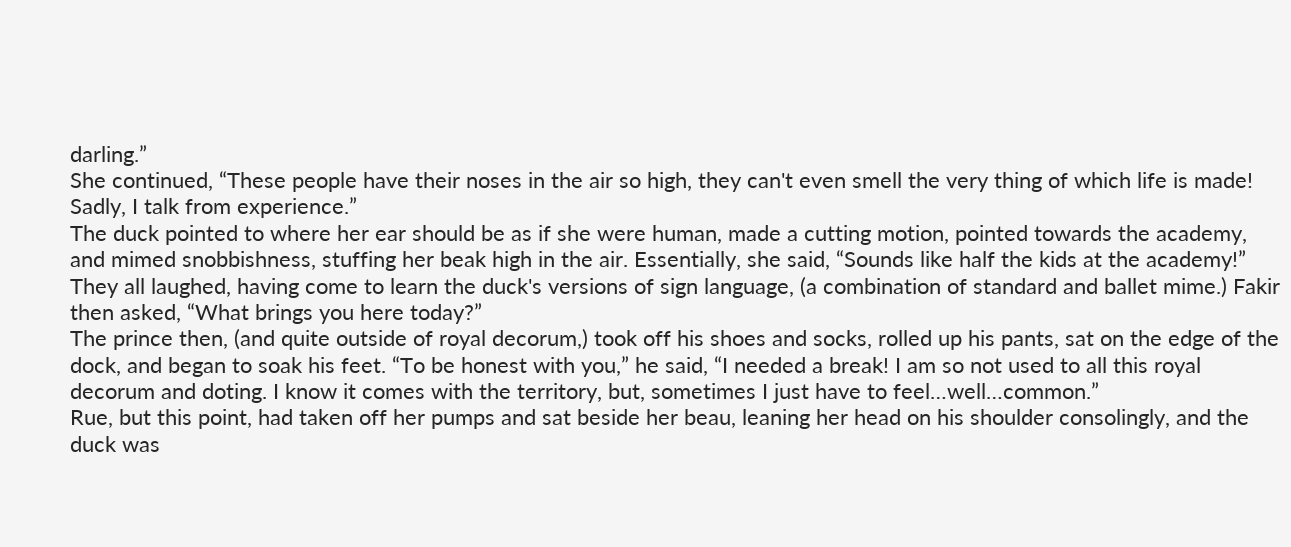darling.”
She continued, “These people have their noses in the air so high, they can't even smell the very thing of which life is made! Sadly, I talk from experience.”
The duck pointed to where her ear should be as if she were human, made a cutting motion, pointed towards the academy, and mimed snobbishness, stuffing her beak high in the air. Essentially, she said, “Sounds like half the kids at the academy!”
They all laughed, having come to learn the duck's versions of sign language, (a combination of standard and ballet mime.) Fakir then asked, “What brings you here today?”
The prince then, (and quite outside of royal decorum,) took off his shoes and socks, rolled up his pants, sat on the edge of the dock, and began to soak his feet. “To be honest with you,” he said, “I needed a break! I am so not used to all this royal decorum and doting. I know it comes with the territory, but, sometimes I just have to feel…well…common.”
Rue, but this point, had taken off her pumps and sat beside her beau, leaning her head on his shoulder consolingly, and the duck was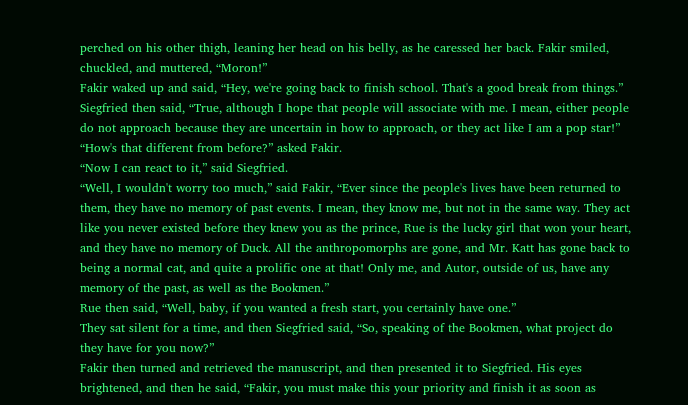perched on his other thigh, leaning her head on his belly, as he caressed her back. Fakir smiled, chuckled, and muttered, “Moron!”
Fakir waked up and said, “Hey, we're going back to finish school. That's a good break from things.”
Siegfried then said, “True, although I hope that people will associate with me. I mean, either people do not approach because they are uncertain in how to approach, or they act like I am a pop star!”
“How's that different from before?” asked Fakir.
“Now I can react to it,” said Siegfried.
“Well, I wouldn't worry too much,” said Fakir, “Ever since the people's lives have been returned to them, they have no memory of past events. I mean, they know me, but not in the same way. They act like you never existed before they knew you as the prince, Rue is the lucky girl that won your heart, and they have no memory of Duck. All the anthropomorphs are gone, and Mr. Katt has gone back to being a normal cat, and quite a prolific one at that! Only me, and Autor, outside of us, have any memory of the past, as well as the Bookmen.”
Rue then said, “Well, baby, if you wanted a fresh start, you certainly have one.”
They sat silent for a time, and then Siegfried said, “So, speaking of the Bookmen, what project do they have for you now?”
Fakir then turned and retrieved the manuscript, and then presented it to Siegfried. His eyes brightened, and then he said, “Fakir, you must make this your priority and finish it as soon as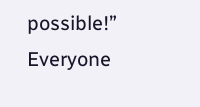possible!”
Everyone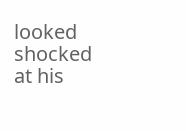looked shocked at his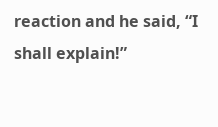reaction and he said, “I shall explain!”